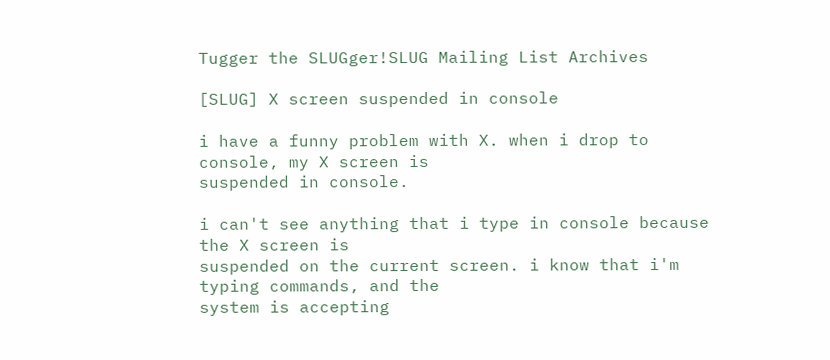Tugger the SLUGger!SLUG Mailing List Archives

[SLUG] X screen suspended in console

i have a funny problem with X. when i drop to console, my X screen is
suspended in console.

i can't see anything that i type in console because the X screen is
suspended on the current screen. i know that i'm typing commands, and the
system is accepting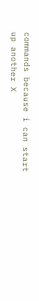commands because i can start up another X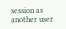session as
another user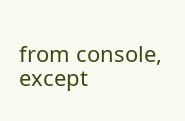from console, except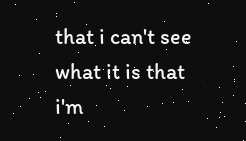that i can't see what it is that i'm